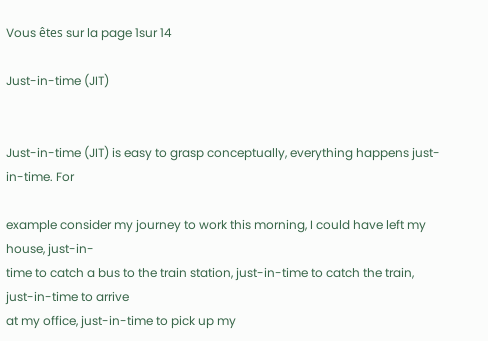Vous êtes sur la page 1sur 14

Just-in-time (JIT)


Just-in-time (JIT) is easy to grasp conceptually, everything happens just-in-time. For

example consider my journey to work this morning, I could have left my house, just-in-
time to catch a bus to the train station, just-in-time to catch the train, just-in-time to arrive
at my office, just-in-time to pick up my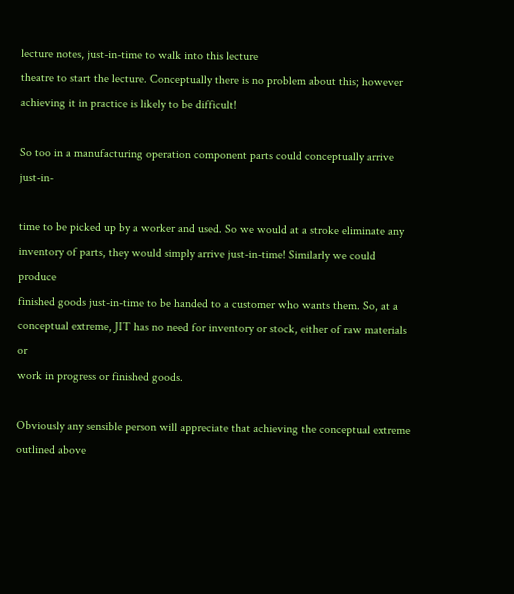lecture notes, just-in-time to walk into this lecture
theatre to start the lecture. Conceptually there is no problem about this; however
achieving it in practice is likely to be difficult!

So too in a manufacturing operation component parts could conceptually arrive just-in-

time to be picked up by a worker and used. So we would at a stroke eliminate any
inventory of parts, they would simply arrive just-in-time! Similarly we could produce
finished goods just-in-time to be handed to a customer who wants them. So, at a
conceptual extreme, JIT has no need for inventory or stock, either of raw materials or
work in progress or finished goods.

Obviously any sensible person will appreciate that achieving the conceptual extreme
outlined above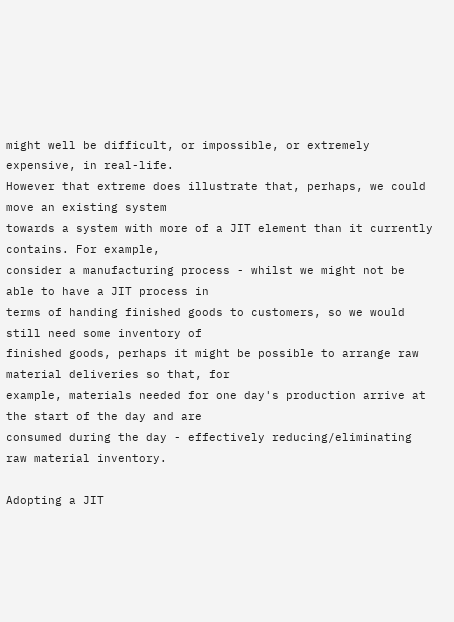might well be difficult, or impossible, or extremely expensive, in real-life.
However that extreme does illustrate that, perhaps, we could move an existing system
towards a system with more of a JIT element than it currently contains. For example,
consider a manufacturing process - whilst we might not be able to have a JIT process in
terms of handing finished goods to customers, so we would still need some inventory of
finished goods, perhaps it might be possible to arrange raw material deliveries so that, for
example, materials needed for one day's production arrive at the start of the day and are
consumed during the day - effectively reducing/eliminating raw material inventory.

Adopting a JIT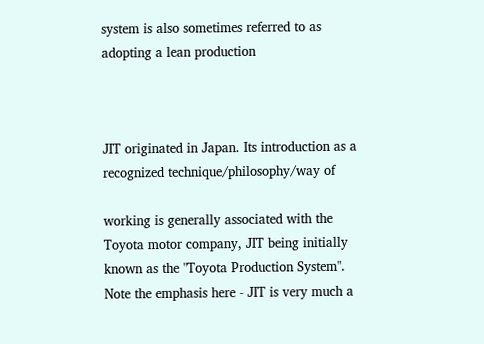system is also sometimes referred to as adopting a lean production



JIT originated in Japan. Its introduction as a recognized technique/philosophy/way of

working is generally associated with the Toyota motor company, JIT being initially
known as the "Toyota Production System". Note the emphasis here - JIT is very much a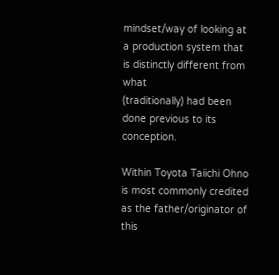mindset/way of looking at a production system that is distinctly different from what
(traditionally) had been done previous to its conception.

Within Toyota Taiichi Ohno is most commonly credited as the father/originator of this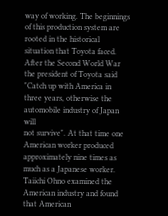way of working. The beginnings of this production system are rooted in the historical
situation that Toyota faced. After the Second World War the president of Toyota said
"Catch up with America in three years, otherwise the automobile industry of Japan will
not survive". At that time one American worker produced approximately nine times as
much as a Japanese worker. Taiichi Ohno examined the American industry and found
that American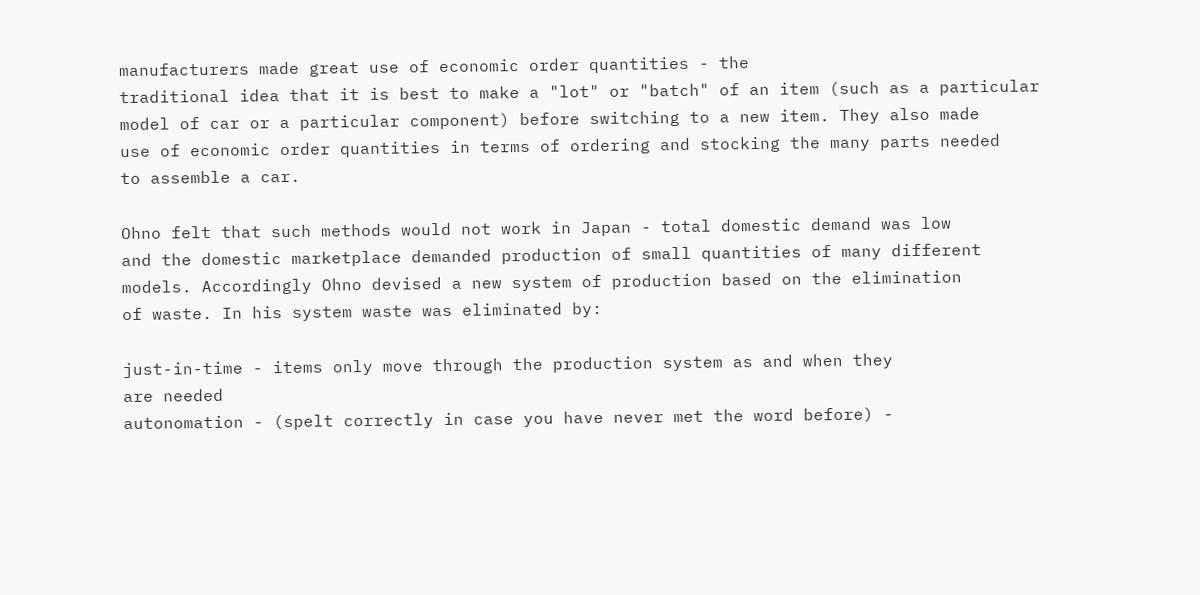manufacturers made great use of economic order quantities - the
traditional idea that it is best to make a "lot" or "batch" of an item (such as a particular
model of car or a particular component) before switching to a new item. They also made
use of economic order quantities in terms of ordering and stocking the many parts needed
to assemble a car.

Ohno felt that such methods would not work in Japan - total domestic demand was low
and the domestic marketplace demanded production of small quantities of many different
models. Accordingly Ohno devised a new system of production based on the elimination
of waste. In his system waste was eliminated by:

just-in-time - items only move through the production system as and when they
are needed
autonomation - (spelt correctly in case you have never met the word before) -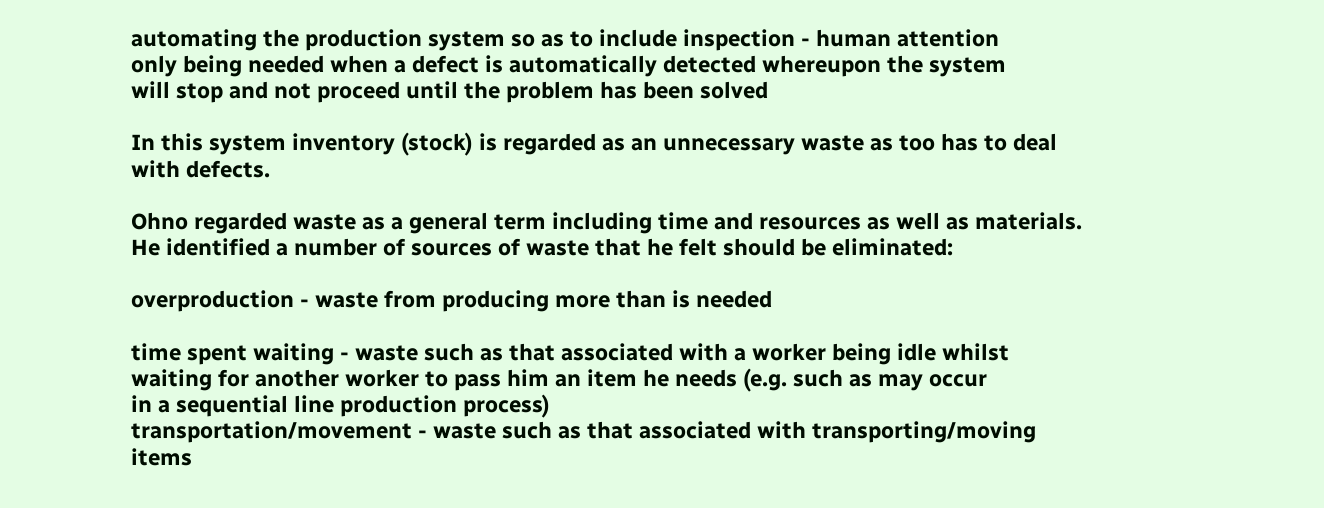automating the production system so as to include inspection - human attention
only being needed when a defect is automatically detected whereupon the system
will stop and not proceed until the problem has been solved

In this system inventory (stock) is regarded as an unnecessary waste as too has to deal
with defects.

Ohno regarded waste as a general term including time and resources as well as materials.
He identified a number of sources of waste that he felt should be eliminated:

overproduction - waste from producing more than is needed

time spent waiting - waste such as that associated with a worker being idle whilst
waiting for another worker to pass him an item he needs (e.g. such as may occur
in a sequential line production process)
transportation/movement - waste such as that associated with transporting/moving
items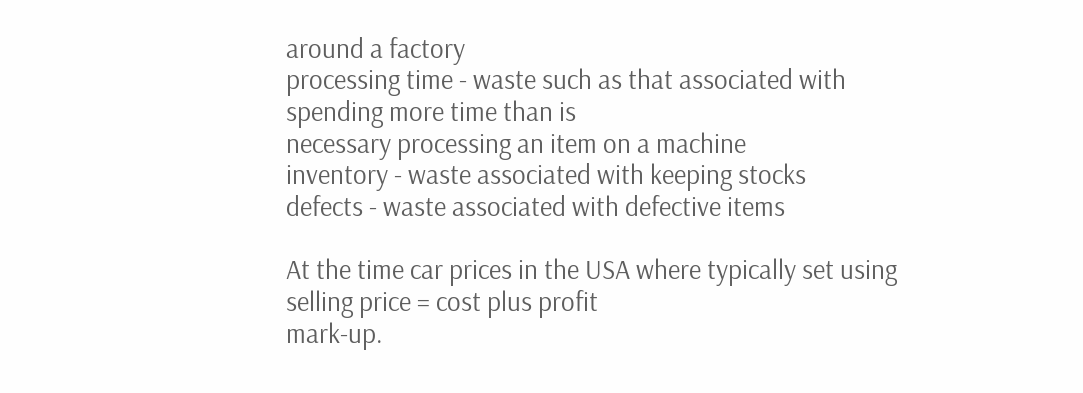around a factory
processing time - waste such as that associated with spending more time than is
necessary processing an item on a machine
inventory - waste associated with keeping stocks
defects - waste associated with defective items

At the time car prices in the USA where typically set using selling price = cost plus profit
mark-up.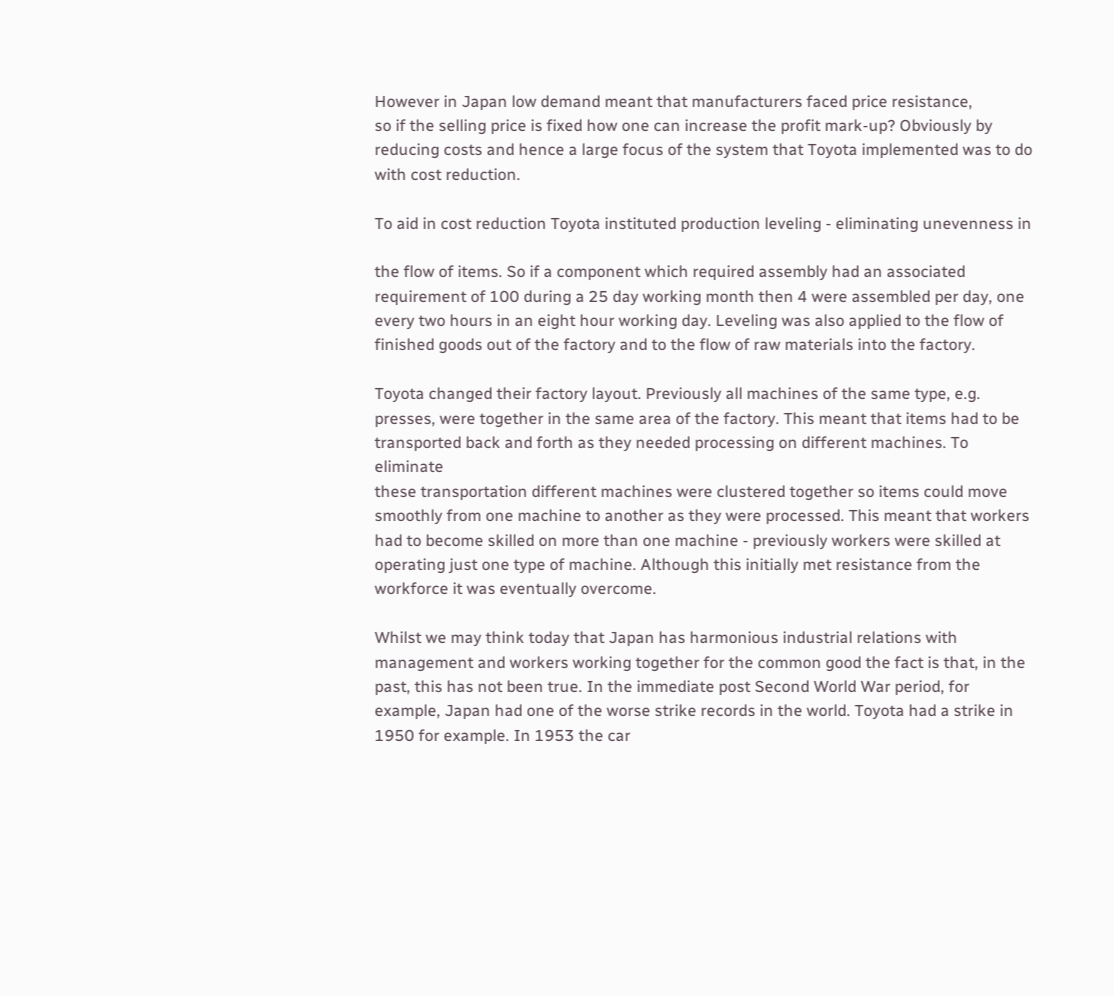However in Japan low demand meant that manufacturers faced price resistance,
so if the selling price is fixed how one can increase the profit mark-up? Obviously by
reducing costs and hence a large focus of the system that Toyota implemented was to do
with cost reduction.

To aid in cost reduction Toyota instituted production leveling - eliminating unevenness in

the flow of items. So if a component which required assembly had an associated
requirement of 100 during a 25 day working month then 4 were assembled per day, one
every two hours in an eight hour working day. Leveling was also applied to the flow of
finished goods out of the factory and to the flow of raw materials into the factory.

Toyota changed their factory layout. Previously all machines of the same type, e.g.
presses, were together in the same area of the factory. This meant that items had to be
transported back and forth as they needed processing on different machines. To eliminate
these transportation different machines were clustered together so items could move
smoothly from one machine to another as they were processed. This meant that workers
had to become skilled on more than one machine - previously workers were skilled at
operating just one type of machine. Although this initially met resistance from the
workforce it was eventually overcome.

Whilst we may think today that Japan has harmonious industrial relations with
management and workers working together for the common good the fact is that, in the
past, this has not been true. In the immediate post Second World War period, for
example, Japan had one of the worse strike records in the world. Toyota had a strike in
1950 for example. In 1953 the car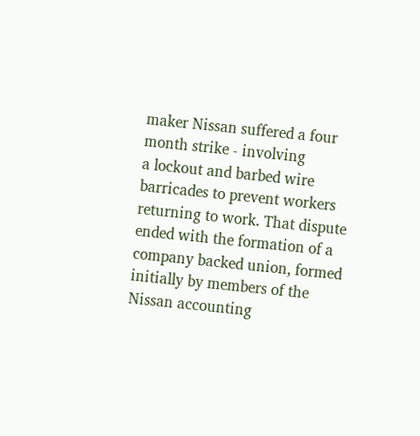maker Nissan suffered a four month strike - involving
a lockout and barbed wire barricades to prevent workers returning to work. That dispute
ended with the formation of a company backed union, formed initially by members of the
Nissan accounting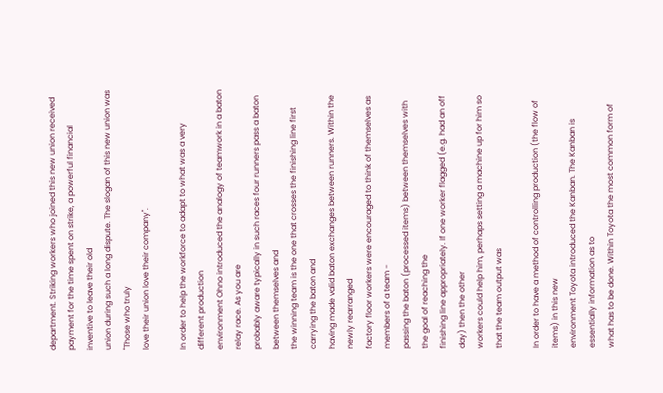department. Striking workers who joined this new union received
payment for the time spent on strike, a powerful financial inventive to leave their old
union during such a long dispute. The slogan of this new union was "Those who truly
love their union love their company".

In order to help the workforce to adapt to what was a very different production
environment Ohno introduced the analogy of teamwork in a baton relay race. As you are
probably aware typically in such races four runners pass a baton between themselves and
the winning team is the one that crosses the finishing line first carrying the baton and
having made valid baton exchanges between runners. Within the newly rearranged
factory floor workers were encouraged to think of themselves as members of a team -
passing the baton (processed items) between themselves with the goal of reaching the
finishing line appropriately. If one worker flagged (e.g. had an off day) then the other
workers could help him, perhaps setting a machine up for him so that the team output was

In order to have a method of controlling production (the flow of items) in this new
environment Toyota introduced the Kanban. The Kanban is essentially information as to
what has to be done. Within Toyota the most common form of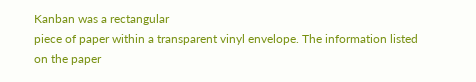Kanban was a rectangular
piece of paper within a transparent vinyl envelope. The information listed on the paper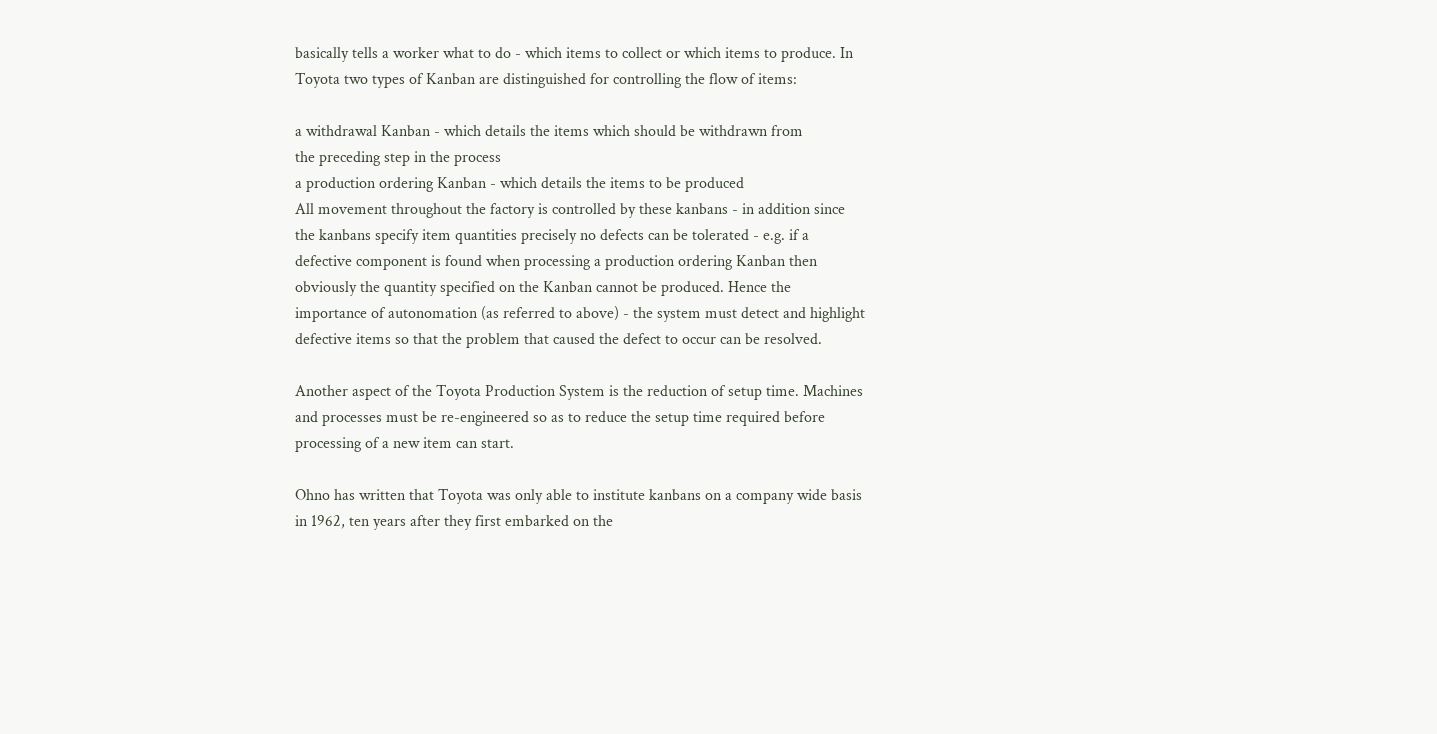basically tells a worker what to do - which items to collect or which items to produce. In
Toyota two types of Kanban are distinguished for controlling the flow of items:

a withdrawal Kanban - which details the items which should be withdrawn from
the preceding step in the process
a production ordering Kanban - which details the items to be produced
All movement throughout the factory is controlled by these kanbans - in addition since
the kanbans specify item quantities precisely no defects can be tolerated - e.g. if a
defective component is found when processing a production ordering Kanban then
obviously the quantity specified on the Kanban cannot be produced. Hence the
importance of autonomation (as referred to above) - the system must detect and highlight
defective items so that the problem that caused the defect to occur can be resolved.

Another aspect of the Toyota Production System is the reduction of setup time. Machines
and processes must be re-engineered so as to reduce the setup time required before
processing of a new item can start.

Ohno has written that Toyota was only able to institute kanbans on a company wide basis
in 1962, ten years after they first embarked on the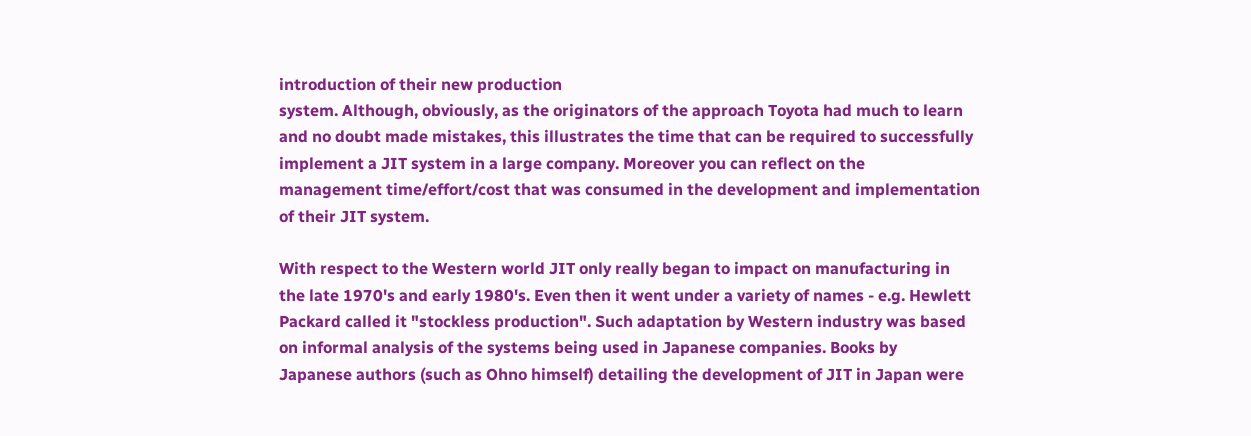introduction of their new production
system. Although, obviously, as the originators of the approach Toyota had much to learn
and no doubt made mistakes, this illustrates the time that can be required to successfully
implement a JIT system in a large company. Moreover you can reflect on the
management time/effort/cost that was consumed in the development and implementation
of their JIT system.

With respect to the Western world JIT only really began to impact on manufacturing in
the late 1970's and early 1980's. Even then it went under a variety of names - e.g. Hewlett
Packard called it "stockless production". Such adaptation by Western industry was based
on informal analysis of the systems being used in Japanese companies. Books by
Japanese authors (such as Ohno himself) detailing the development of JIT in Japan were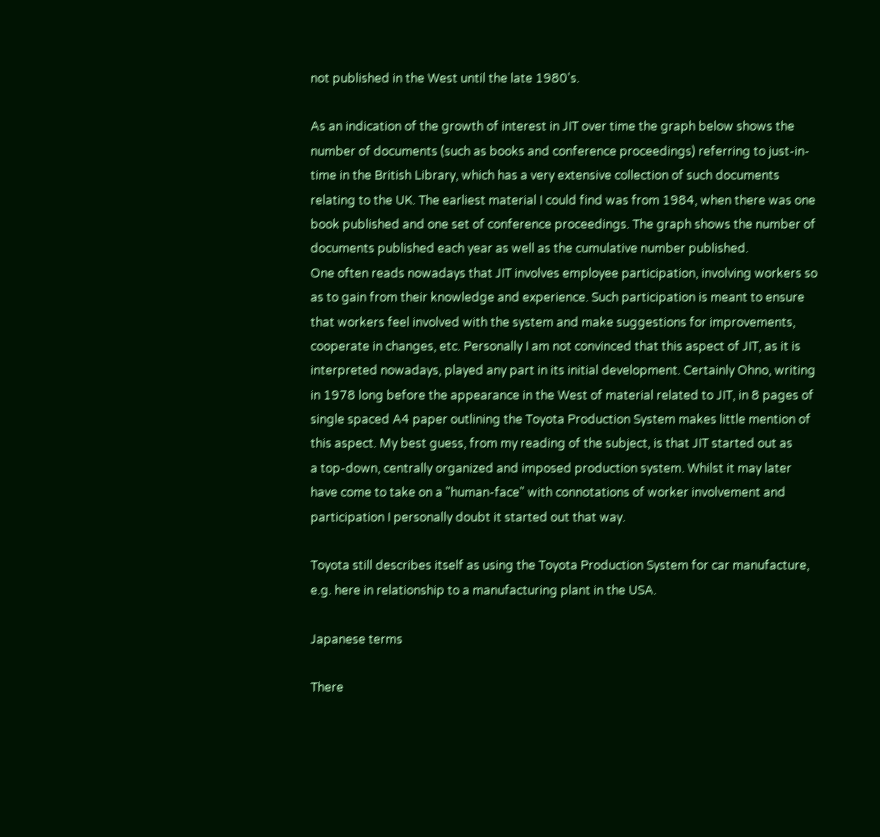not published in the West until the late 1980's.

As an indication of the growth of interest in JIT over time the graph below shows the
number of documents (such as books and conference proceedings) referring to just-in-
time in the British Library, which has a very extensive collection of such documents
relating to the UK. The earliest material I could find was from 1984, when there was one
book published and one set of conference proceedings. The graph shows the number of
documents published each year as well as the cumulative number published.
One often reads nowadays that JIT involves employee participation, involving workers so
as to gain from their knowledge and experience. Such participation is meant to ensure
that workers feel involved with the system and make suggestions for improvements,
cooperate in changes, etc. Personally I am not convinced that this aspect of JIT, as it is
interpreted nowadays, played any part in its initial development. Certainly Ohno, writing
in 1978 long before the appearance in the West of material related to JIT, in 8 pages of
single spaced A4 paper outlining the Toyota Production System makes little mention of
this aspect. My best guess, from my reading of the subject, is that JIT started out as
a top-down, centrally organized and imposed production system. Whilst it may later
have come to take on a "human-face" with connotations of worker involvement and
participation I personally doubt it started out that way.

Toyota still describes itself as using the Toyota Production System for car manufacture,
e.g. here in relationship to a manufacturing plant in the USA.

Japanese terms

There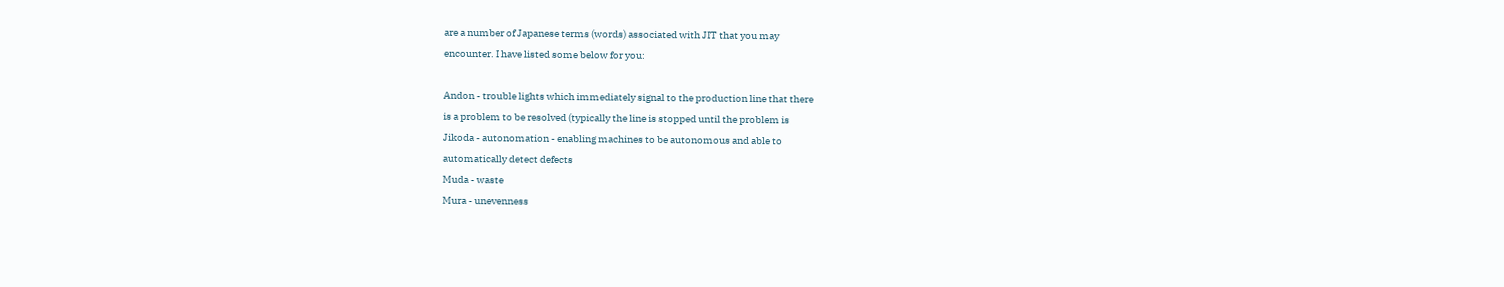are a number of Japanese terms (words) associated with JIT that you may
encounter. I have listed some below for you:

Andon - trouble lights which immediately signal to the production line that there
is a problem to be resolved (typically the line is stopped until the problem is
Jikoda - autonomation - enabling machines to be autonomous and able to
automatically detect defects
Muda - waste
Mura - unevenness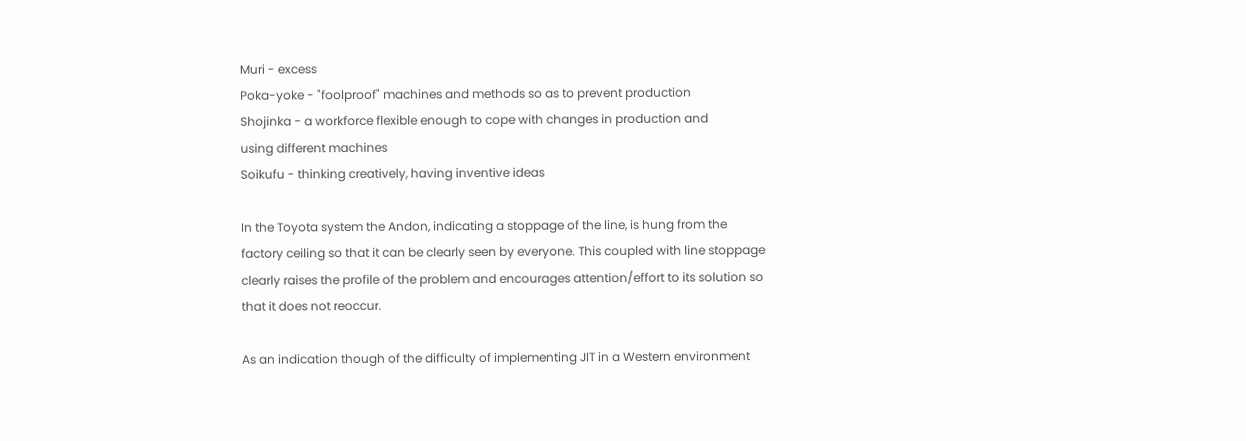Muri - excess
Poka-yoke - "foolproof" machines and methods so as to prevent production
Shojinka - a workforce flexible enough to cope with changes in production and
using different machines
Soikufu - thinking creatively, having inventive ideas

In the Toyota system the Andon, indicating a stoppage of the line, is hung from the
factory ceiling so that it can be clearly seen by everyone. This coupled with line stoppage
clearly raises the profile of the problem and encourages attention/effort to its solution so
that it does not reoccur.

As an indication though of the difficulty of implementing JIT in a Western environment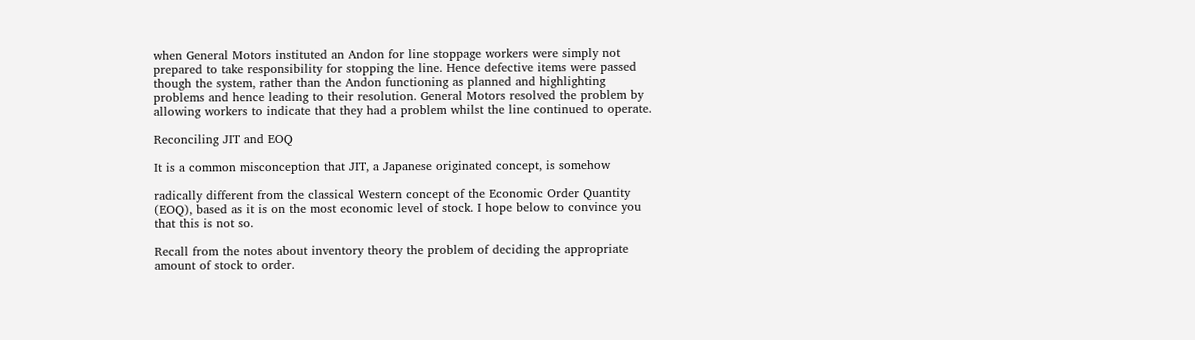when General Motors instituted an Andon for line stoppage workers were simply not
prepared to take responsibility for stopping the line. Hence defective items were passed
though the system, rather than the Andon functioning as planned and highlighting
problems and hence leading to their resolution. General Motors resolved the problem by
allowing workers to indicate that they had a problem whilst the line continued to operate.

Reconciling JIT and EOQ

It is a common misconception that JIT, a Japanese originated concept, is somehow

radically different from the classical Western concept of the Economic Order Quantity
(EOQ), based as it is on the most economic level of stock. I hope below to convince you
that this is not so.

Recall from the notes about inventory theory the problem of deciding the appropriate
amount of stock to order.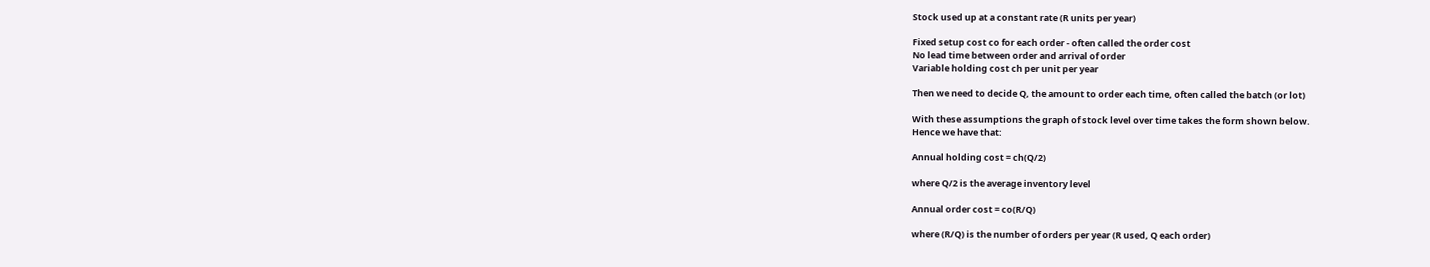Stock used up at a constant rate (R units per year)

Fixed setup cost co for each order - often called the order cost
No lead time between order and arrival of order
Variable holding cost ch per unit per year

Then we need to decide Q, the amount to order each time, often called the batch (or lot)

With these assumptions the graph of stock level over time takes the form shown below.
Hence we have that:

Annual holding cost = ch(Q/2)

where Q/2 is the average inventory level

Annual order cost = co(R/Q)

where (R/Q) is the number of orders per year (R used, Q each order)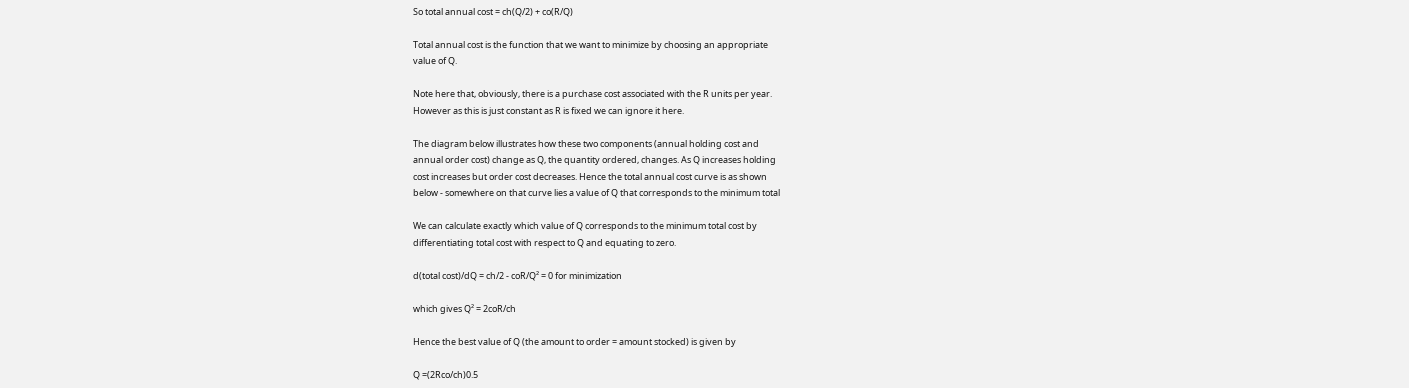So total annual cost = ch(Q/2) + co(R/Q)

Total annual cost is the function that we want to minimize by choosing an appropriate
value of Q.

Note here that, obviously, there is a purchase cost associated with the R units per year.
However as this is just constant as R is fixed we can ignore it here.

The diagram below illustrates how these two components (annual holding cost and
annual order cost) change as Q, the quantity ordered, changes. As Q increases holding
cost increases but order cost decreases. Hence the total annual cost curve is as shown
below - somewhere on that curve lies a value of Q that corresponds to the minimum total

We can calculate exactly which value of Q corresponds to the minimum total cost by
differentiating total cost with respect to Q and equating to zero.

d(total cost)/dQ = ch/2 - coR/Q² = 0 for minimization

which gives Q² = 2coR/ch

Hence the best value of Q (the amount to order = amount stocked) is given by

Q =(2Rco/ch)0.5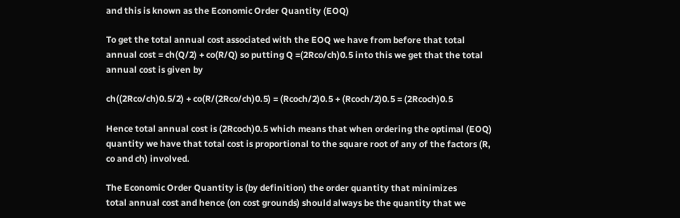and this is known as the Economic Order Quantity (EOQ)

To get the total annual cost associated with the EOQ we have from before that total
annual cost = ch(Q/2) + co(R/Q) so putting Q =(2Rco/ch)0.5 into this we get that the total
annual cost is given by

ch((2Rco/ch)0.5/2) + co(R/(2Rco/ch)0.5) = (Rcoch/2)0.5 + (Rcoch/2)0.5 = (2Rcoch)0.5

Hence total annual cost is (2Rcoch)0.5 which means that when ordering the optimal (EOQ)
quantity we have that total cost is proportional to the square root of any of the factors (R,
co and ch) involved.

The Economic Order Quantity is (by definition) the order quantity that minimizes
total annual cost and hence (on cost grounds) should always be the quantity that we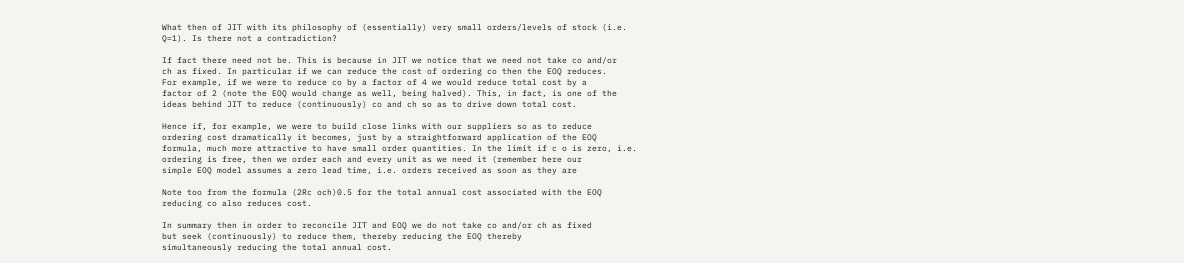What then of JIT with its philosophy of (essentially) very small orders/levels of stock (i.e.
Q=1). Is there not a contradiction?

If fact there need not be. This is because in JIT we notice that we need not take co and/or
ch as fixed. In particular if we can reduce the cost of ordering co then the EOQ reduces.
For example, if we were to reduce co by a factor of 4 we would reduce total cost by a
factor of 2 (note the EOQ would change as well, being halved). This, in fact, is one of the
ideas behind JIT to reduce (continuously) co and ch so as to drive down total cost.

Hence if, for example, we were to build close links with our suppliers so as to reduce
ordering cost dramatically it becomes, just by a straightforward application of the EOQ
formula, much more attractive to have small order quantities. In the limit if c o is zero, i.e.
ordering is free, then we order each and every unit as we need it (remember here our
simple EOQ model assumes a zero lead time, i.e. orders received as soon as they are

Note too from the formula (2Rc och)0.5 for the total annual cost associated with the EOQ
reducing co also reduces cost.

In summary then in order to reconcile JIT and EOQ we do not take co and/or ch as fixed
but seek (continuously) to reduce them, thereby reducing the EOQ thereby
simultaneously reducing the total annual cost.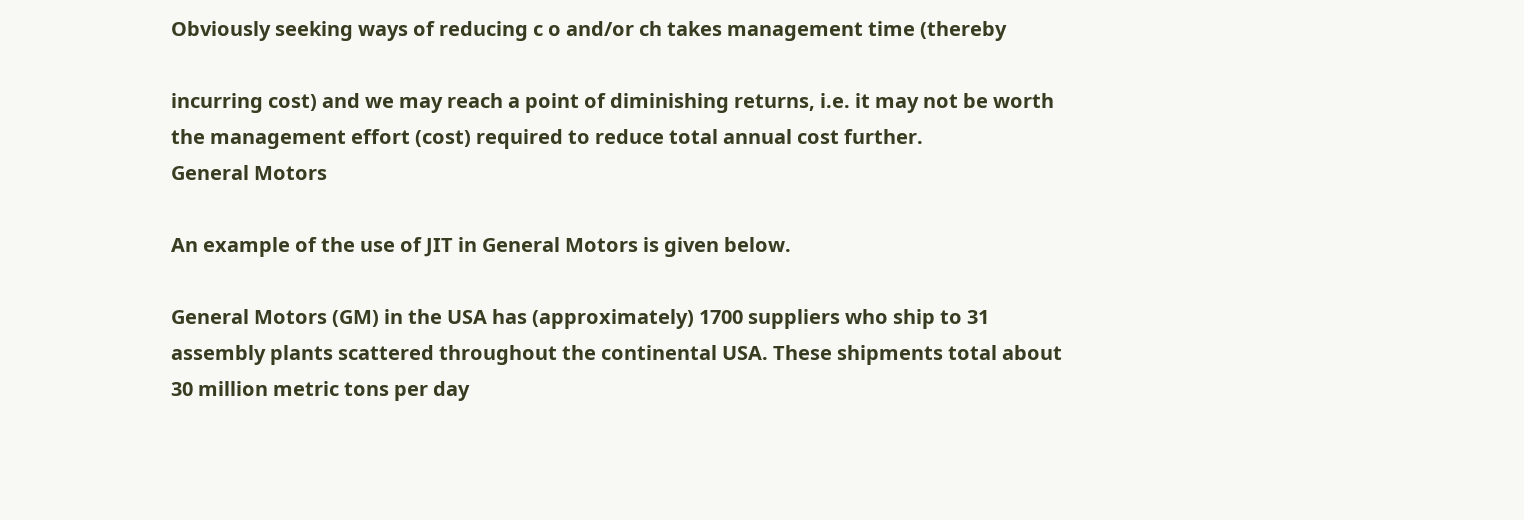Obviously seeking ways of reducing c o and/or ch takes management time (thereby

incurring cost) and we may reach a point of diminishing returns, i.e. it may not be worth
the management effort (cost) required to reduce total annual cost further.
General Motors

An example of the use of JIT in General Motors is given below.

General Motors (GM) in the USA has (approximately) 1700 suppliers who ship to 31
assembly plants scattered throughout the continental USA. These shipments total about
30 million metric tons per day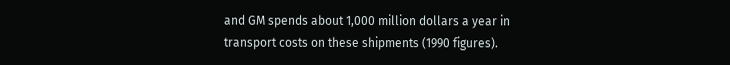and GM spends about 1,000 million dollars a year in
transport costs on these shipments (1990 figures).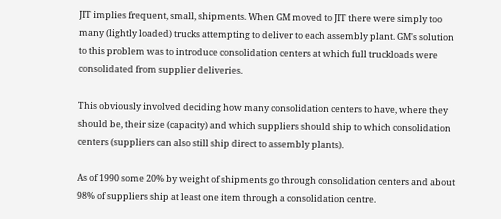JIT implies frequent, small, shipments. When GM moved to JIT there were simply too
many (lightly loaded) trucks attempting to deliver to each assembly plant. GM's solution
to this problem was to introduce consolidation centers at which full truckloads were
consolidated from supplier deliveries.

This obviously involved deciding how many consolidation centers to have, where they
should be, their size (capacity) and which suppliers should ship to which consolidation
centers (suppliers can also still ship direct to assembly plants).

As of 1990 some 20% by weight of shipments go through consolidation centers and about
98% of suppliers ship at least one item through a consolidation centre.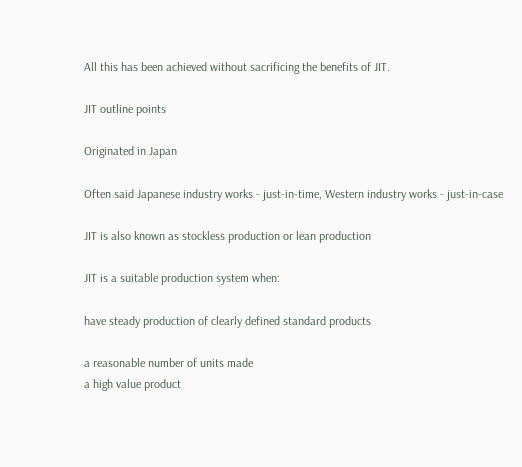All this has been achieved without sacrificing the benefits of JIT.

JIT outline points

Originated in Japan

Often said Japanese industry works - just-in-time, Western industry works - just-in-case

JIT is also known as stockless production or lean production

JIT is a suitable production system when:

have steady production of clearly defined standard products

a reasonable number of units made
a high value product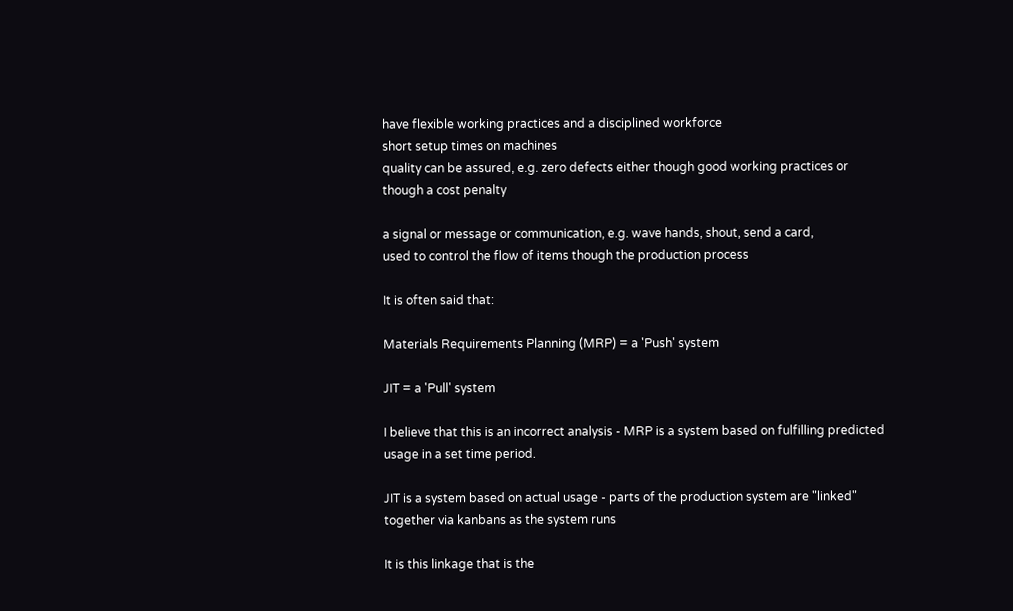have flexible working practices and a disciplined workforce
short setup times on machines
quality can be assured, e.g. zero defects either though good working practices or
though a cost penalty

a signal or message or communication, e.g. wave hands, shout, send a card,
used to control the flow of items though the production process

It is often said that:

Materials Requirements Planning (MRP) = a 'Push' system

JIT = a 'Pull' system

I believe that this is an incorrect analysis - MRP is a system based on fulfilling predicted
usage in a set time period.

JIT is a system based on actual usage - parts of the production system are "linked"
together via kanbans as the system runs

It is this linkage that is the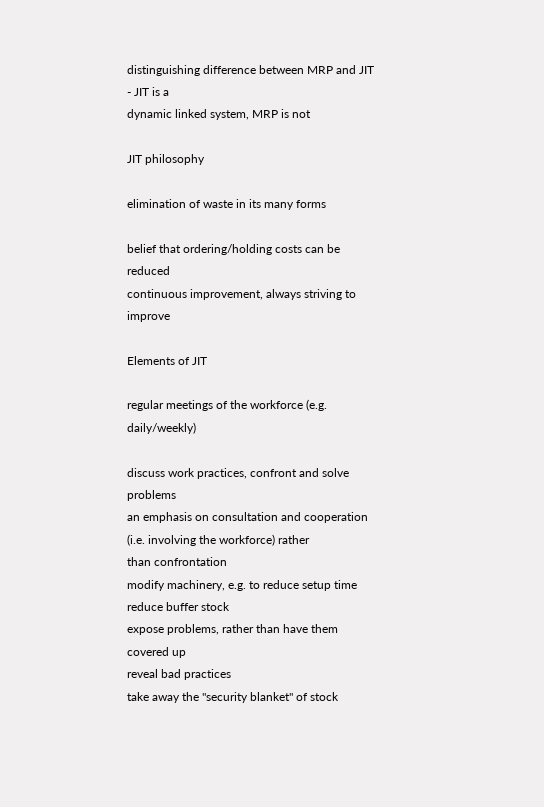distinguishing difference between MRP and JIT - JIT is a
dynamic linked system, MRP is not

JIT philosophy

elimination of waste in its many forms

belief that ordering/holding costs can be reduced
continuous improvement, always striving to improve

Elements of JIT

regular meetings of the workforce (e.g. daily/weekly)

discuss work practices, confront and solve problems
an emphasis on consultation and cooperation (i.e. involving the workforce) rather
than confrontation
modify machinery, e.g. to reduce setup time
reduce buffer stock
expose problems, rather than have them covered up
reveal bad practices
take away the "security blanket" of stock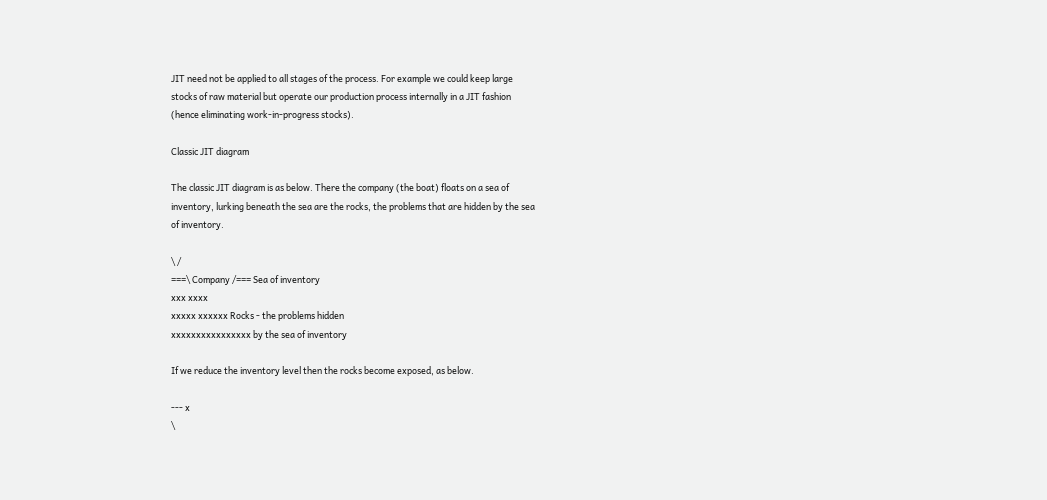JIT need not be applied to all stages of the process. For example we could keep large
stocks of raw material but operate our production process internally in a JIT fashion
(hence eliminating work-in-progress stocks).

Classic JIT diagram

The classic JIT diagram is as below. There the company (the boat) floats on a sea of
inventory, lurking beneath the sea are the rocks, the problems that are hidden by the sea
of inventory.

\ /
===\ Company /=== Sea of inventory
xxx xxxx
xxxxx xxxxxx Rocks - the problems hidden
xxxxxxxxxxxxxxxx by the sea of inventory

If we reduce the inventory level then the rocks become exposed, as below.

--- x
\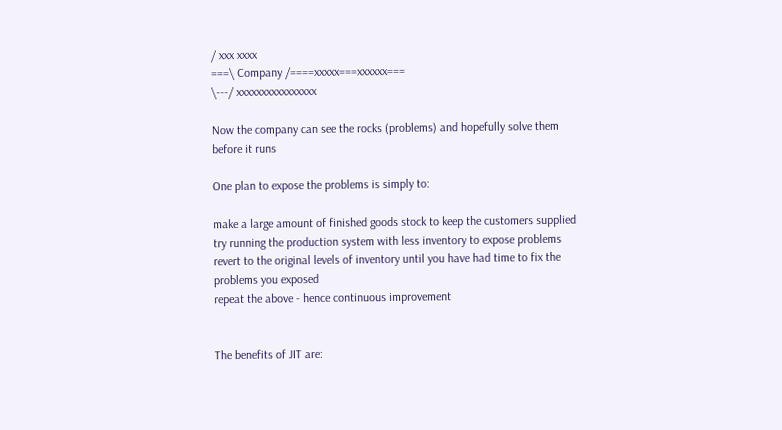/ xxx xxxx
===\ Company /====xxxxx===xxxxxx===
\---/ xxxxxxxxxxxxxxxx

Now the company can see the rocks (problems) and hopefully solve them before it runs

One plan to expose the problems is simply to:

make a large amount of finished goods stock to keep the customers supplied
try running the production system with less inventory to expose problems
revert to the original levels of inventory until you have had time to fix the
problems you exposed
repeat the above - hence continuous improvement


The benefits of JIT are: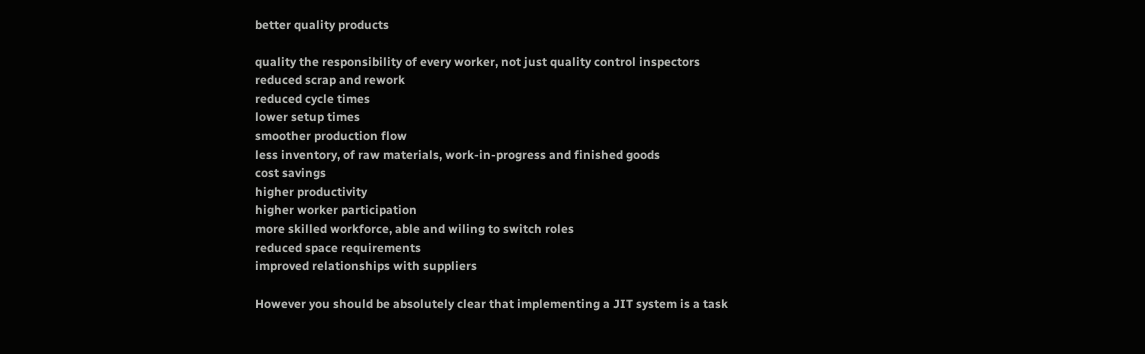better quality products

quality the responsibility of every worker, not just quality control inspectors
reduced scrap and rework
reduced cycle times
lower setup times
smoother production flow
less inventory, of raw materials, work-in-progress and finished goods
cost savings
higher productivity
higher worker participation
more skilled workforce, able and wiling to switch roles
reduced space requirements
improved relationships with suppliers

However you should be absolutely clear that implementing a JIT system is a task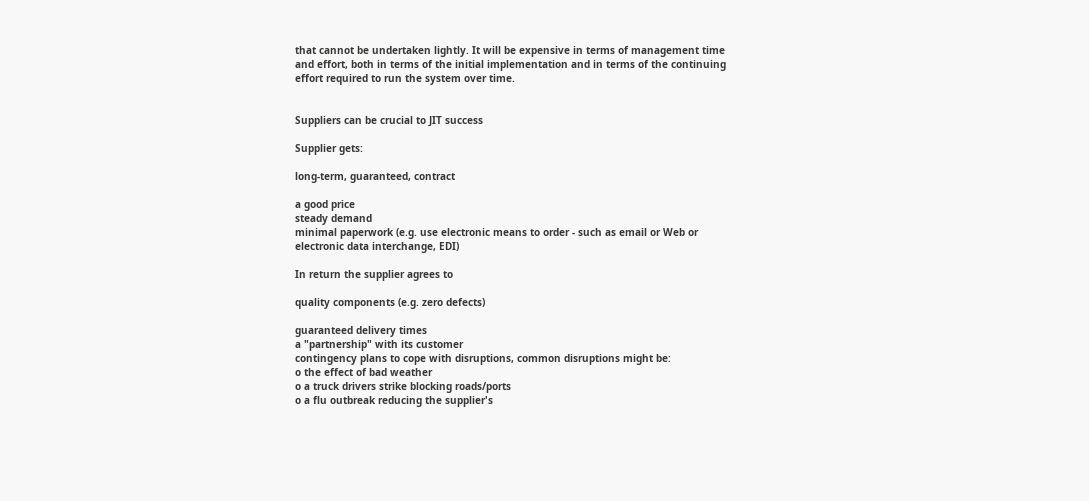that cannot be undertaken lightly. It will be expensive in terms of management time
and effort, both in terms of the initial implementation and in terms of the continuing
effort required to run the system over time.


Suppliers can be crucial to JIT success

Supplier gets:

long-term, guaranteed, contract

a good price
steady demand
minimal paperwork (e.g. use electronic means to order - such as email or Web or
electronic data interchange, EDI)

In return the supplier agrees to

quality components (e.g. zero defects)

guaranteed delivery times
a "partnership" with its customer
contingency plans to cope with disruptions, common disruptions might be:
o the effect of bad weather
o a truck drivers strike blocking roads/ports
o a flu outbreak reducing the supplier's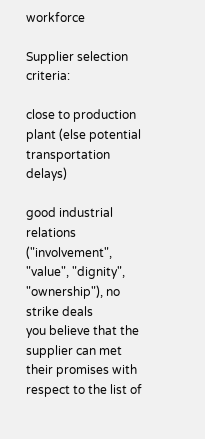workforce

Supplier selection criteria:

close to production plant (else potential transportation delays)

good industrial relations ("involvement", "value", "dignity", "ownership"), no
strike deals
you believe that the supplier can met their promises with respect to the list of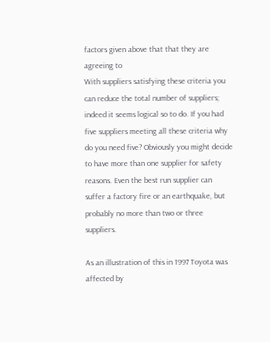factors given above that that they are agreeing to
With suppliers satisfying these criteria you can reduce the total number of suppliers;
indeed it seems logical so to do. If you had five suppliers meeting all these criteria why
do you need five? Obviously you might decide to have more than one supplier for safety
reasons. Even the best run supplier can suffer a factory fire or an earthquake, but
probably no more than two or three suppliers.

As an illustration of this in 1997 Toyota was affected by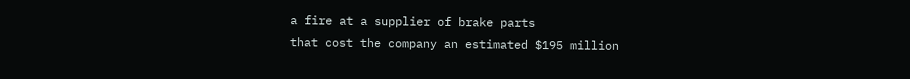a fire at a supplier of brake parts
that cost the company an estimated $195 million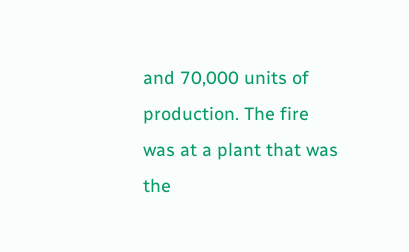and 70,000 units of production. The fire
was at a plant that was the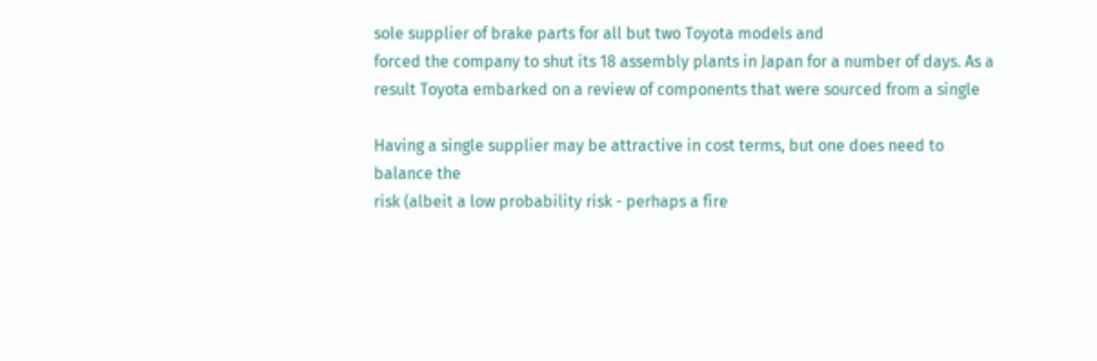sole supplier of brake parts for all but two Toyota models and
forced the company to shut its 18 assembly plants in Japan for a number of days. As a
result Toyota embarked on a review of components that were sourced from a single

Having a single supplier may be attractive in cost terms, but one does need to balance the
risk (albeit a low probability risk - perhaps a fire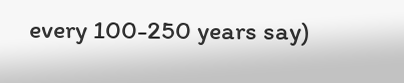every 100-250 years say)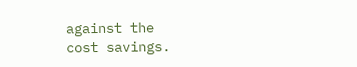against the
cost savings.